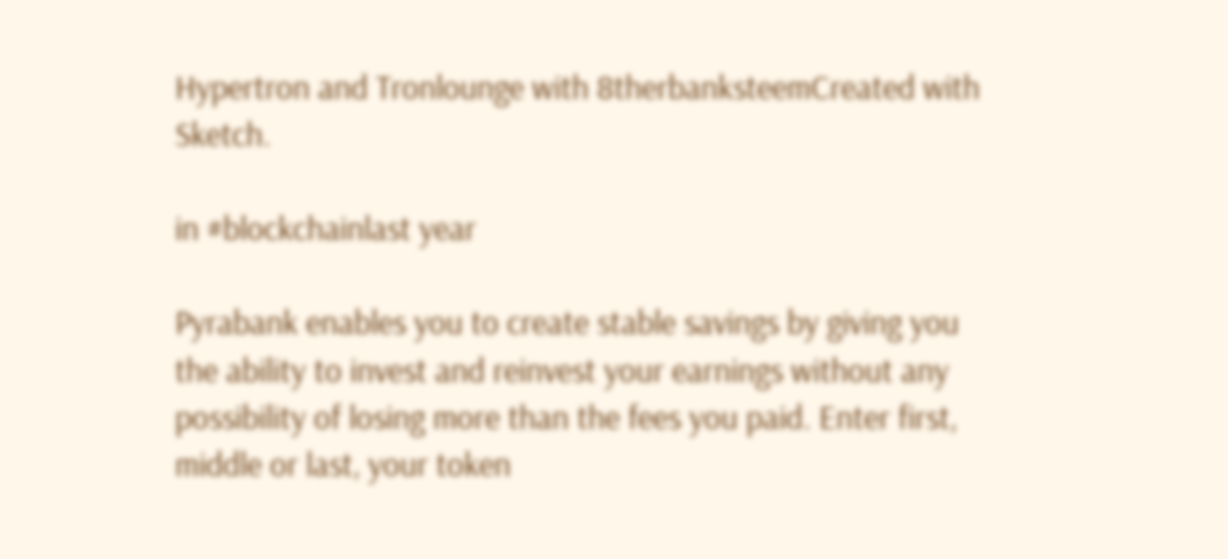Hypertron and Tronlounge with 8therbanksteemCreated with Sketch.

in #blockchainlast year

Pyrabank enables you to create stable savings by giving you the ability to invest and reinvest your earnings without any possibility of losing more than the fees you paid. Enter first, middle or last, your token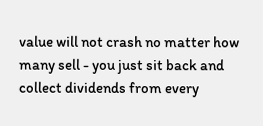value will not crash no matter how many sell - you just sit back and collect dividends from every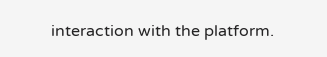interaction with the platform.